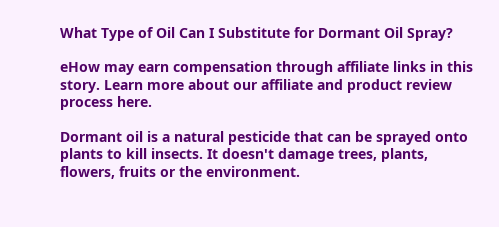What Type of Oil Can I Substitute for Dormant Oil Spray?

eHow may earn compensation through affiliate links in this story. Learn more about our affiliate and product review process here.

Dormant oil is a natural pesticide that can be sprayed onto plants to kill insects. It doesn't damage trees, plants, flowers, fruits or the environment.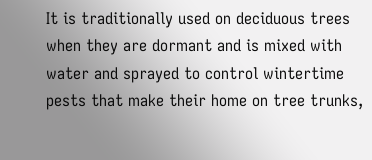It is traditionally used on deciduous trees when they are dormant and is mixed with water and sprayed to control wintertime pests that make their home on tree trunks,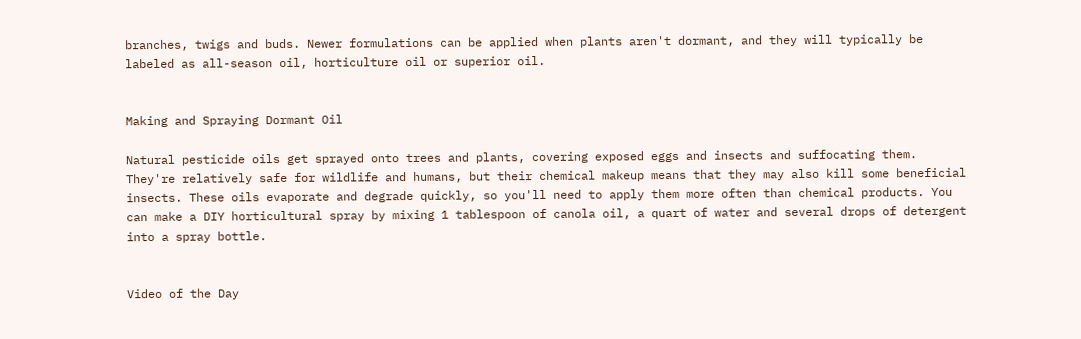branches, twigs and buds. Newer formulations can be applied when plants aren't dormant, and they will typically be labeled as all-season oil, horticulture oil or superior oil.


Making and Spraying Dormant Oil

Natural pesticide oils get sprayed onto trees and plants, covering exposed eggs and insects and suffocating them. They're relatively safe for wildlife and humans, but their chemical makeup means that they may also kill some beneficial insects. These oils evaporate and degrade quickly, so you'll need to apply them more often than chemical products. You can make a DIY horticultural spray by mixing 1 tablespoon of canola oil, a quart of water and several drops of detergent into a spray bottle.


Video of the Day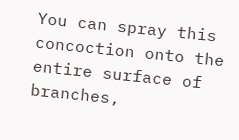You can spray this concoction onto the entire surface of branches,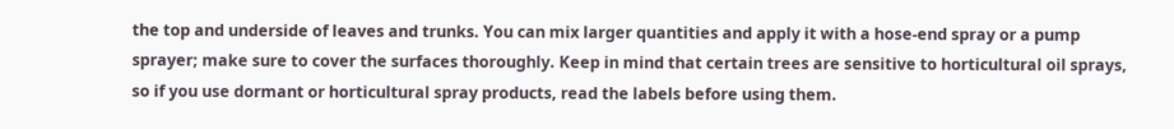the top and underside of leaves and trunks. You can mix larger quantities and apply it with a hose-end spray or a pump sprayer; make sure to cover the surfaces thoroughly. Keep in mind that certain trees are sensitive to horticultural oil sprays, so if you use dormant or horticultural spray products, read the labels before using them.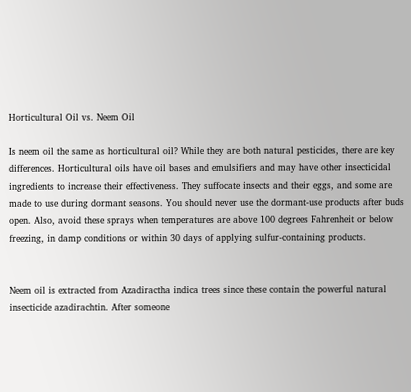Horticultural Oil vs. Neem Oil

Is neem oil the same as horticultural oil? While they are both natural pesticides, there are key differences. Horticultural oils have oil bases and emulsifiers and may have other insecticidal ingredients to increase their effectiveness. They suffocate insects and their eggs, and some are made to use during dormant seasons. You should never use the dormant-use products after buds open. Also, avoid these sprays when temperatures are above 100 degrees Fahrenheit or below freezing, in damp conditions or within 30 days of applying sulfur-containing products.


Neem oil is extracted from Azadiractha indica trees since these contain the powerful natural insecticide azadirachtin. After someone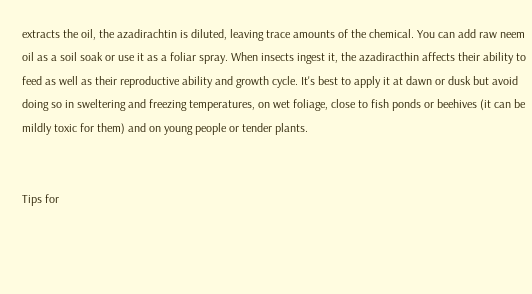extracts the oil, the azadirachtin is diluted, leaving trace amounts of the chemical. You can add raw neem oil as a soil soak or use it as a foliar spray. When insects ingest it, the azadiracthin affects their ability to feed as well as their reproductive ability and growth cycle. It's best to apply it at dawn or dusk but avoid doing so in sweltering and freezing temperatures, on wet foliage, close to fish ponds or beehives (it can be mildly toxic for them) and on young people or tender plants.


Tips for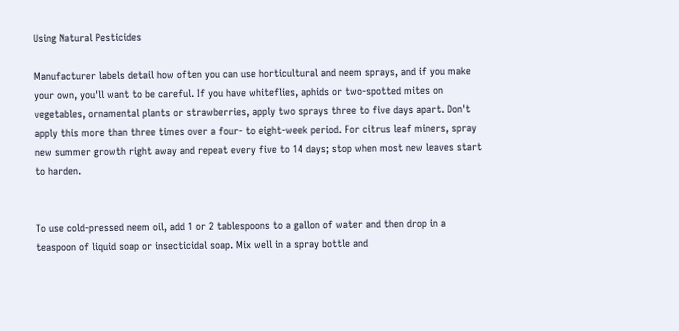Using Natural Pesticides

Manufacturer labels detail how often you can use horticultural and neem sprays, and if you make your own, you'll want to be careful. If you have whiteflies, aphids or two-spotted mites on vegetables, ornamental plants or strawberries, apply two sprays three to five days apart. Don't apply this more than three times over a four- to eight-week period. For citrus leaf miners, spray new summer growth right away and repeat every five to 14 days; stop when most new leaves start to harden.


To use cold-pressed neem oil, add 1 or 2 tablespoons to a gallon of water and then drop in a teaspoon of liquid soap or insecticidal soap. Mix well in a spray bottle and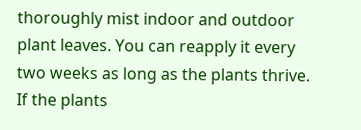thoroughly mist indoor and outdoor plant leaves. You can reapply it every two weeks as long as the plants thrive. If the plants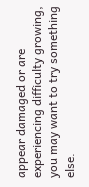appear damaged or are experiencing difficulty growing, you may want to try something else.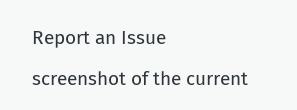Report an Issue

screenshot of the current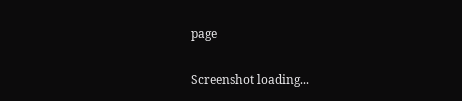page

Screenshot loading...